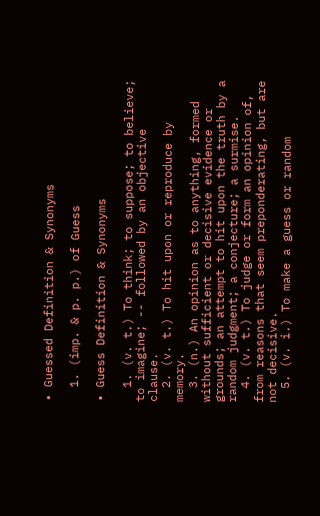• Guessed Definition & Synonyms

  1. (imp. & p. p.) of Guess

• Guess Definition & Synonyms

  1. (v. t.) To think; to suppose; to believe; to imagine; -- followed by an objective clause.
  2. (v. t.) To hit upon or reproduce by memory.
  3. (n.) An opinion as to anything, formed without sufficient or decisive evidence or grounds; an attempt to hit upon the truth by a random judgment; a conjecture; a surmise.
  4. (v. t.) To judge or form an opinion of, from reasons that seem preponderating, but are not decisive.
  5. (v. i.) To make a guess or random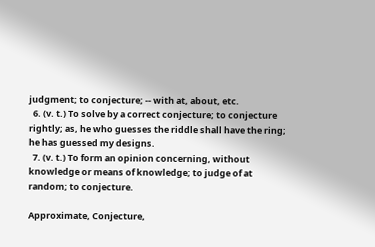judgment; to conjecture; -- with at, about, etc.
  6. (v. t.) To solve by a correct conjecture; to conjecture rightly; as, he who guesses the riddle shall have the ring; he has guessed my designs.
  7. (v. t.) To form an opinion concerning, without knowledge or means of knowledge; to judge of at random; to conjecture.

Approximate, Conjecture,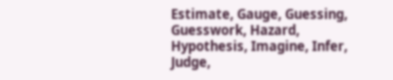Estimate, Gauge, Guessing, Guesswork, Hazard, Hypothesis, Imagine, Infer, Judge,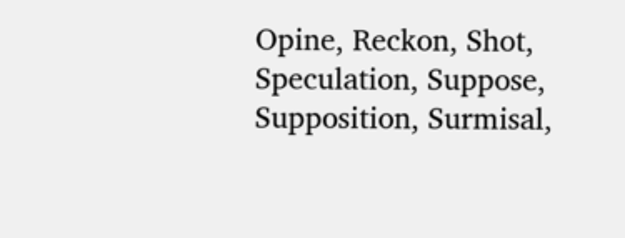Opine, Reckon, Shot, Speculation, Suppose, Supposition, Surmisal,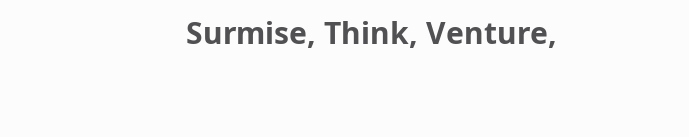Surmise, Think, Venture,